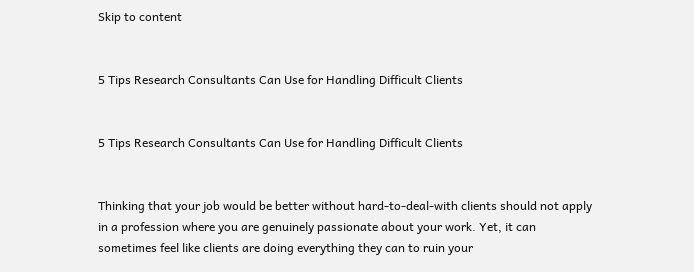Skip to content


5 Tips Research Consultants Can Use for Handling Difficult Clients


5 Tips Research Consultants Can Use for Handling Difficult Clients


Thinking that your job would be better without hard-to-deal-with clients should not apply in a profession where you are genuinely passionate about your work. Yet, it can sometimes feel like clients are doing everything they can to ruin your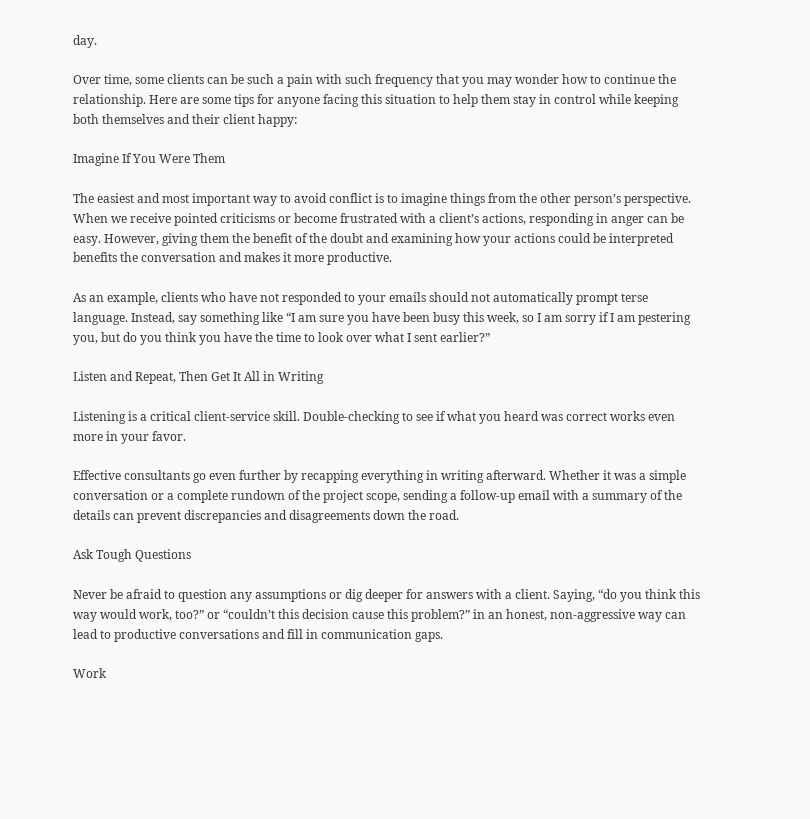day.

Over time, some clients can be such a pain with such frequency that you may wonder how to continue the relationship. Here are some tips for anyone facing this situation to help them stay in control while keeping both themselves and their client happy:

Imagine If You Were Them

The easiest and most important way to avoid conflict is to imagine things from the other person’s perspective. When we receive pointed criticisms or become frustrated with a client’s actions, responding in anger can be easy. However, giving them the benefit of the doubt and examining how your actions could be interpreted benefits the conversation and makes it more productive.

As an example, clients who have not responded to your emails should not automatically prompt terse language. Instead, say something like “I am sure you have been busy this week, so I am sorry if I am pestering you, but do you think you have the time to look over what I sent earlier?”

Listen and Repeat, Then Get It All in Writing

Listening is a critical client-service skill. Double-checking to see if what you heard was correct works even more in your favor.

Effective consultants go even further by recapping everything in writing afterward. Whether it was a simple conversation or a complete rundown of the project scope, sending a follow-up email with a summary of the details can prevent discrepancies and disagreements down the road.

Ask Tough Questions

Never be afraid to question any assumptions or dig deeper for answers with a client. Saying, “do you think this way would work, too?” or “couldn’t this decision cause this problem?” in an honest, non-aggressive way can lead to productive conversations and fill in communication gaps.

Work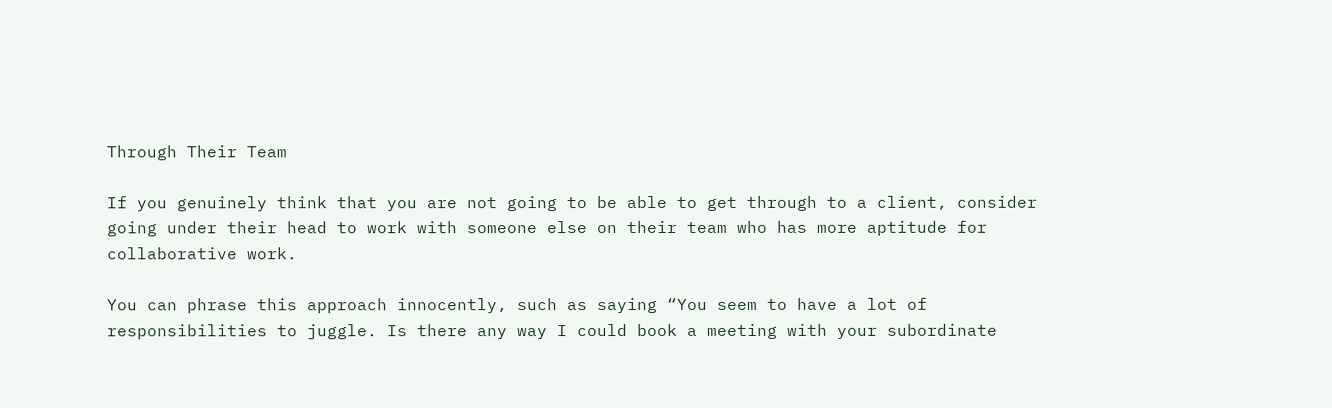Through Their Team

If you genuinely think that you are not going to be able to get through to a client, consider going under their head to work with someone else on their team who has more aptitude for collaborative work.

You can phrase this approach innocently, such as saying “You seem to have a lot of responsibilities to juggle. Is there any way I could book a meeting with your subordinate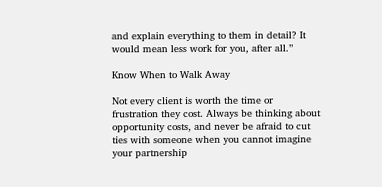and explain everything to them in detail? It would mean less work for you, after all.”

Know When to Walk Away

Not every client is worth the time or frustration they cost. Always be thinking about opportunity costs, and never be afraid to cut ties with someone when you cannot imagine your partnership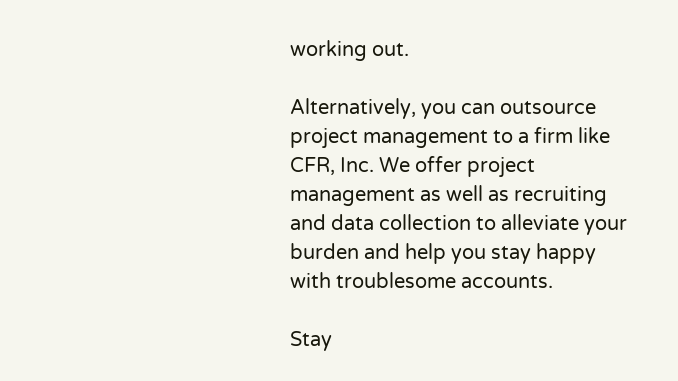working out.

Alternatively, you can outsource project management to a firm like CFR, Inc. We offer project management as well as recruiting and data collection to alleviate your burden and help you stay happy with troublesome accounts.

Stay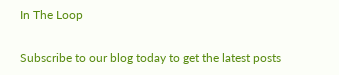In The Loop

Subscribe to our blog today to get the latest posts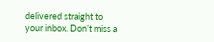delivered straight to your inbox. Don’t miss a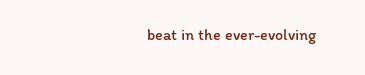beat in the ever-evolving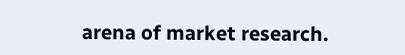arena of market research.